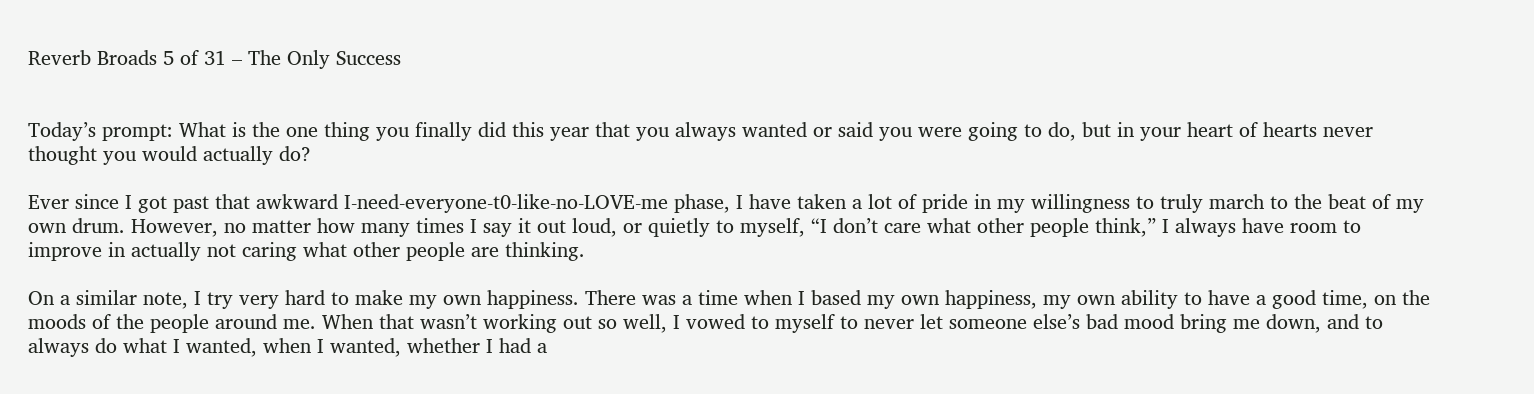Reverb Broads 5 of 31 – The Only Success


Today’s prompt: What is the one thing you finally did this year that you always wanted or said you were going to do, but in your heart of hearts never thought you would actually do?

Ever since I got past that awkward I-need-everyone-t0-like-no-LOVE-me phase, I have taken a lot of pride in my willingness to truly march to the beat of my own drum. However, no matter how many times I say it out loud, or quietly to myself, “I don’t care what other people think,” I always have room to improve in actually not caring what other people are thinking.

On a similar note, I try very hard to make my own happiness. There was a time when I based my own happiness, my own ability to have a good time, on the moods of the people around me. When that wasn’t working out so well, I vowed to myself to never let someone else’s bad mood bring me down, and to always do what I wanted, when I wanted, whether I had a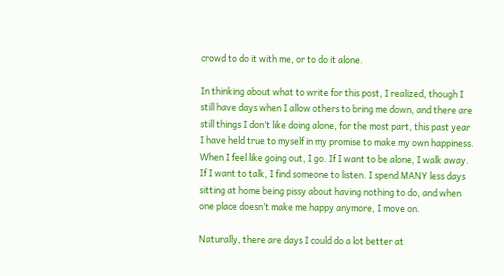crowd to do it with me, or to do it alone.

In thinking about what to write for this post, I realized, though I still have days when I allow others to bring me down, and there are still things I don’t like doing alone, for the most part, this past year I have held true to myself in my promise to make my own happiness. When I feel like going out, I go. If I want to be alone, I walk away. If I want to talk, I find someone to listen. I spend MANY less days sitting at home being pissy about having nothing to do, and when one place doesn’t make me happy anymore, I move on.

Naturally, there are days I could do a lot better at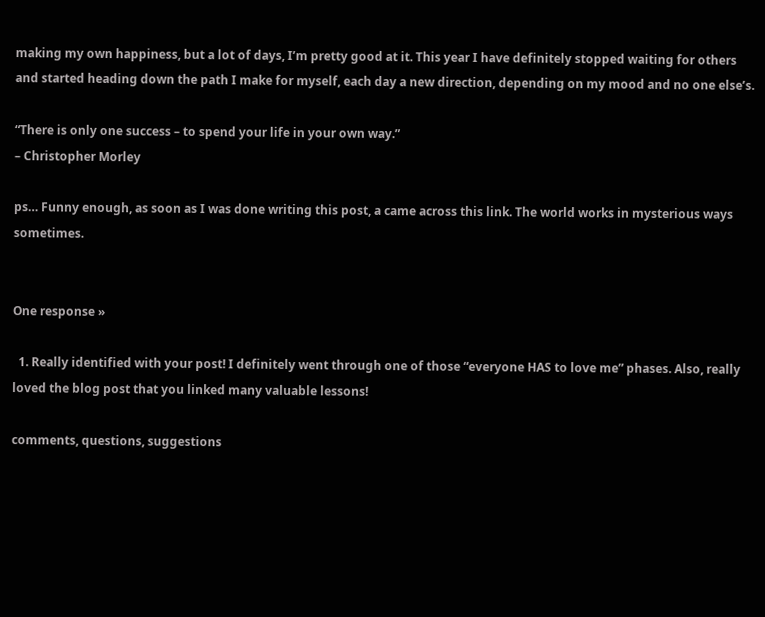making my own happiness, but a lot of days, I’m pretty good at it. This year I have definitely stopped waiting for others and started heading down the path I make for myself, each day a new direction, depending on my mood and no one else’s.

“There is only one success – to spend your life in your own way.”
– Christopher Morley

ps… Funny enough, as soon as I was done writing this post, a came across this link. The world works in mysterious ways sometimes.


One response »

  1. Really identified with your post! I definitely went through one of those “everyone HAS to love me” phases. Also, really loved the blog post that you linked many valuable lessons!

comments, questions, suggestions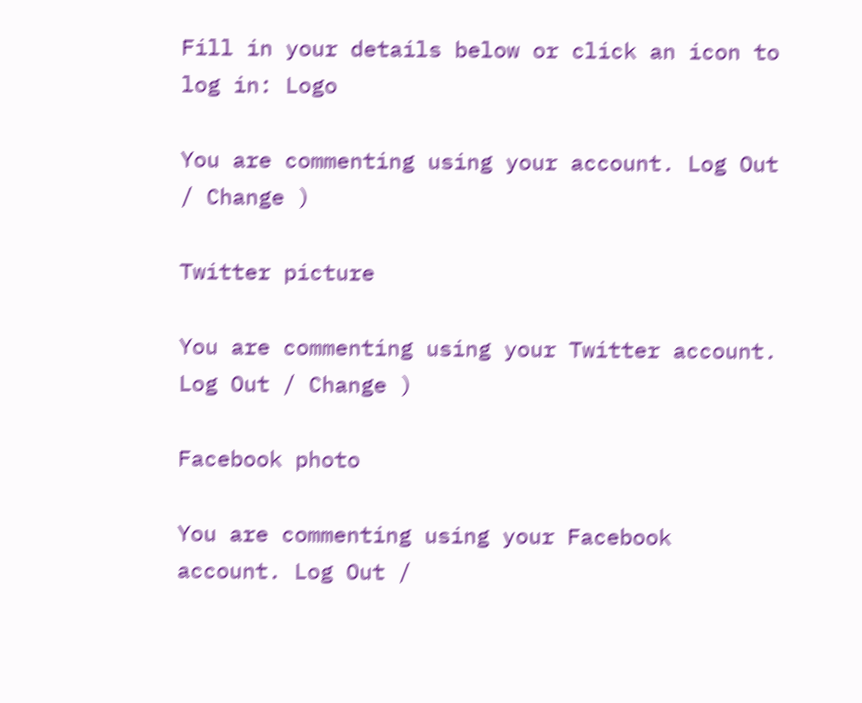Fill in your details below or click an icon to log in: Logo

You are commenting using your account. Log Out / Change )

Twitter picture

You are commenting using your Twitter account. Log Out / Change )

Facebook photo

You are commenting using your Facebook account. Log Out /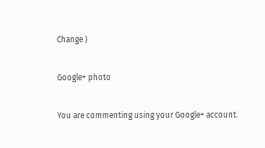Change )

Google+ photo

You are commenting using your Google+ account.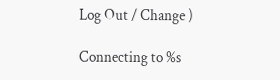Log Out / Change )

Connecting to %s